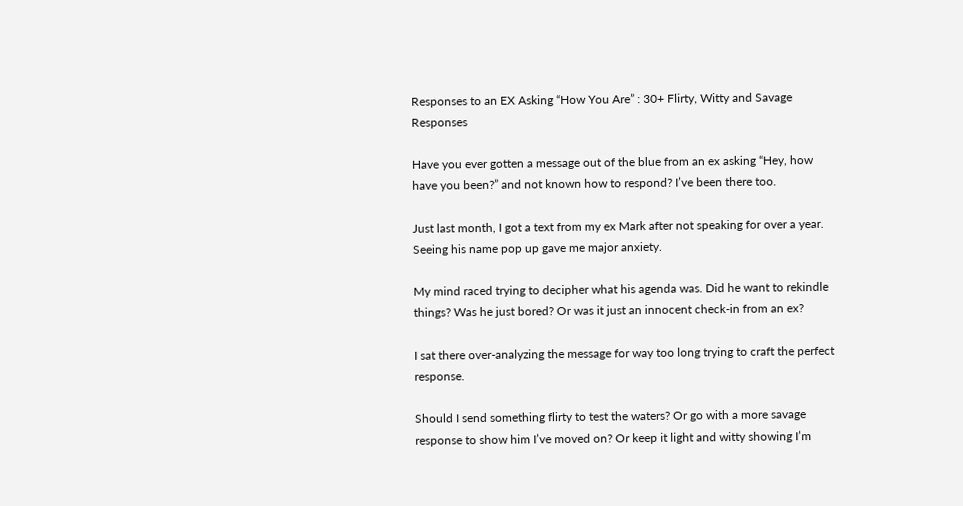Responses to an EX Asking “How You Are” : 30+ Flirty, Witty and Savage Responses

Have you ever gotten a message out of the blue from an ex asking “Hey, how have you been?” and not known how to respond? I’ve been there too.

Just last month, I got a text from my ex Mark after not speaking for over a year. Seeing his name pop up gave me major anxiety.

My mind raced trying to decipher what his agenda was. Did he want to rekindle things? Was he just bored? Or was it just an innocent check-in from an ex?

I sat there over-analyzing the message for way too long trying to craft the perfect response.

Should I send something flirty to test the waters? Or go with a more savage response to show him I’ve moved on? Or keep it light and witty showing I’m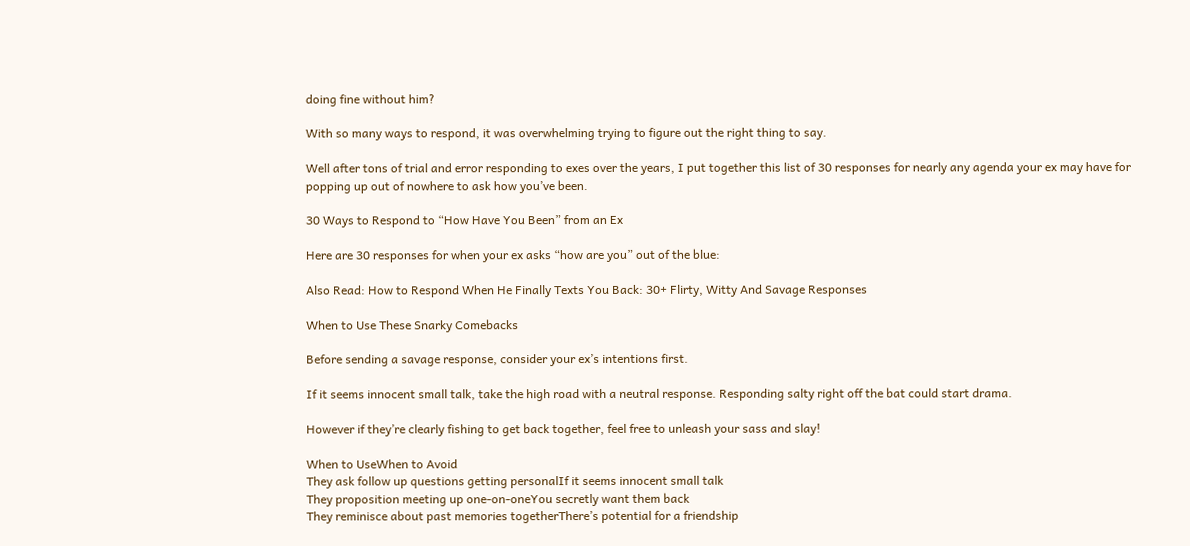doing fine without him?

With so many ways to respond, it was overwhelming trying to figure out the right thing to say.

Well after tons of trial and error responding to exes over the years, I put together this list of 30 responses for nearly any agenda your ex may have for popping up out of nowhere to ask how you’ve been.

30 Ways to Respond to “How Have You Been” from an Ex

Here are 30 responses for when your ex asks “how are you” out of the blue:

Also Read: How to Respond When He Finally Texts You Back: 30+ Flirty, Witty And Savage Responses

When to Use These Snarky Comebacks

Before sending a savage response, consider your ex’s intentions first.

If it seems innocent small talk, take the high road with a neutral response. Responding salty right off the bat could start drama.

However if they’re clearly fishing to get back together, feel free to unleash your sass and slay!

When to UseWhen to Avoid
They ask follow up questions getting personalIf it seems innocent small talk
They proposition meeting up one-on-oneYou secretly want them back
They reminisce about past memories togetherThere’s potential for a friendship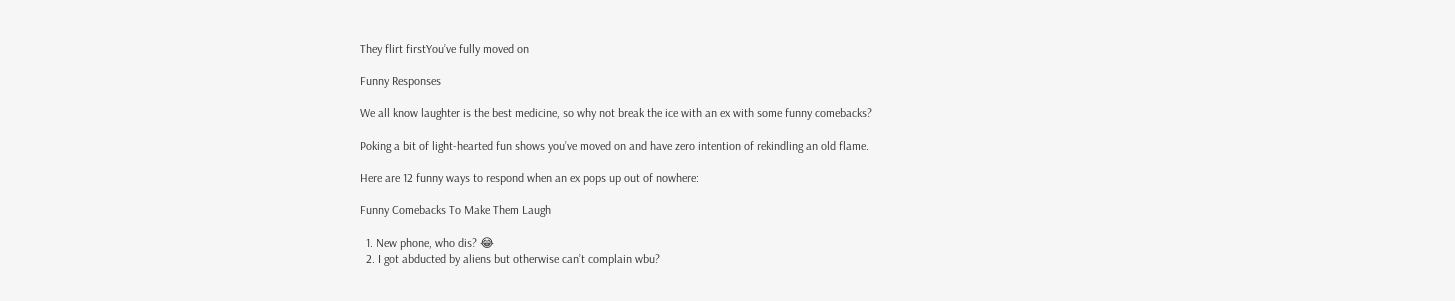They flirt firstYou’ve fully moved on

Funny Responses

We all know laughter is the best medicine, so why not break the ice with an ex with some funny comebacks?

Poking a bit of light-hearted fun shows you’ve moved on and have zero intention of rekindling an old flame.

Here are 12 funny ways to respond when an ex pops up out of nowhere:

Funny Comebacks To Make Them Laugh

  1. New phone, who dis? 😂
  2. I got abducted by aliens but otherwise can’t complain wbu?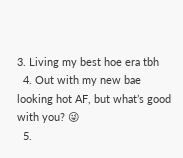3. Living my best hoe era tbh
  4. Out with my new bae looking hot AF, but what’s good with you? 😜
  5.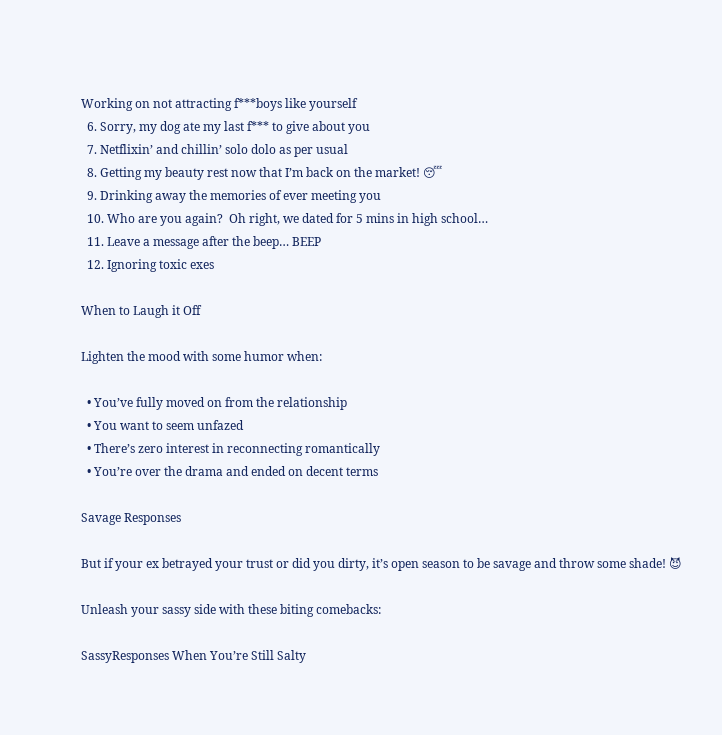Working on not attracting f***boys like yourself
  6. Sorry, my dog ate my last f*** to give about you
  7. Netflixin’ and chillin’ solo dolo as per usual
  8. Getting my beauty rest now that I’m back on the market! 😴
  9. Drinking away the memories of ever meeting you
  10. Who are you again?  Oh right, we dated for 5 mins in high school…
  11. Leave a message after the beep… BEEP
  12. Ignoring toxic exes

When to Laugh it Off

Lighten the mood with some humor when:

  • You’ve fully moved on from the relationship
  • You want to seem unfazed
  • There’s zero interest in reconnecting romantically
  • You’re over the drama and ended on decent terms

Savage Responses

But if your ex betrayed your trust or did you dirty, it’s open season to be savage and throw some shade! 😈

Unleash your sassy side with these biting comebacks:

SassyResponses When You’re Still Salty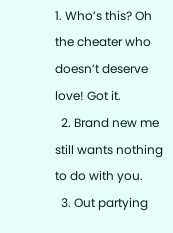1. Who’s this? Oh the cheater who doesn’t deserve love! Got it.
  2. Brand new me still wants nothing to do with you.
  3. Out partying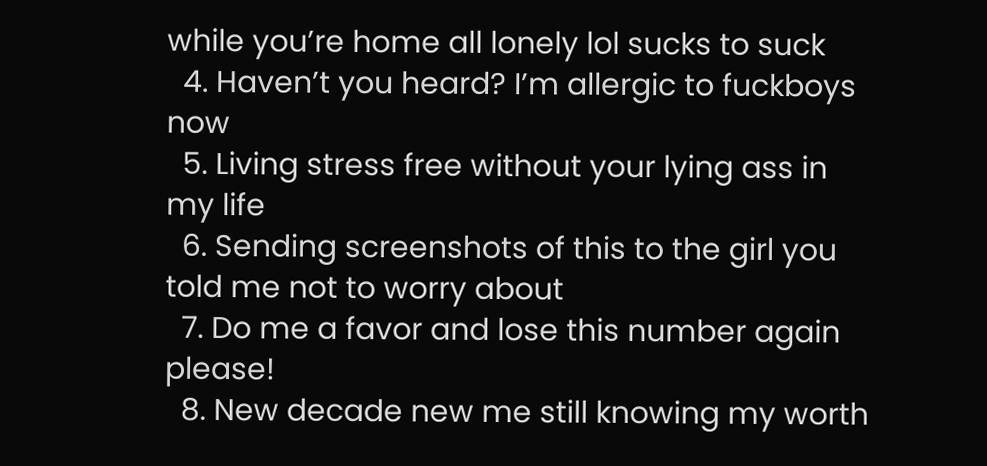while you’re home all lonely lol sucks to suck
  4. Haven’t you heard? I’m allergic to fuckboys now
  5. Living stress free without your lying ass in my life
  6. Sending screenshots of this to the girl you told me not to worry about
  7. Do me a favor and lose this number again please!
  8. New decade new me still knowing my worth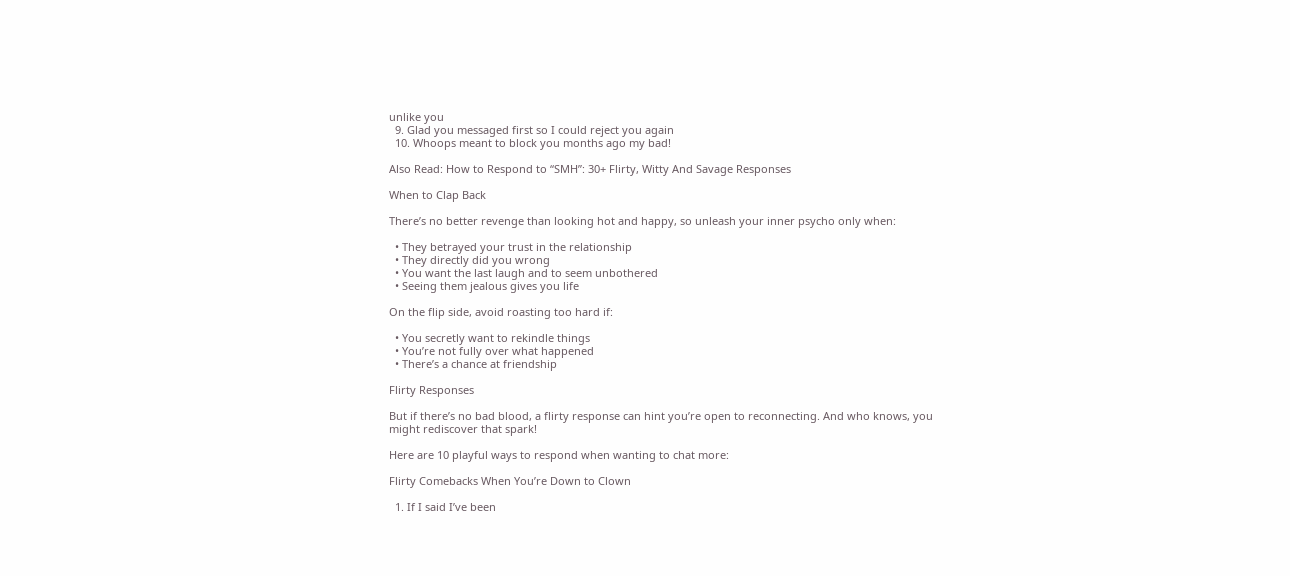unlike you
  9. Glad you messaged first so I could reject you again
  10. Whoops meant to block you months ago my bad!

Also Read: How to Respond to “SMH”: 30+ Flirty, Witty And Savage Responses

When to Clap Back

There’s no better revenge than looking hot and happy, so unleash your inner psycho only when:

  • They betrayed your trust in the relationship
  • They directly did you wrong
  • You want the last laugh and to seem unbothered
  • Seeing them jealous gives you life

On the flip side, avoid roasting too hard if:

  • You secretly want to rekindle things
  • You’re not fully over what happened
  • There’s a chance at friendship

Flirty Responses

But if there’s no bad blood, a flirty response can hint you’re open to reconnecting. And who knows, you might rediscover that spark!

Here are 10 playful ways to respond when wanting to chat more:

Flirty Comebacks When You’re Down to Clown

  1. If I said I’ve been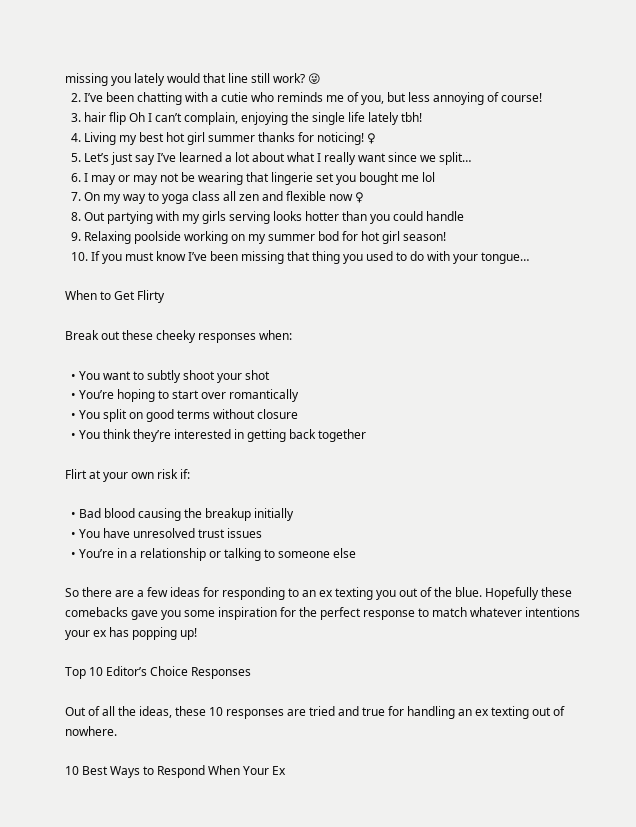missing you lately would that line still work? 😜
  2. I’ve been chatting with a cutie who reminds me of you, but less annoying of course!
  3. hair flip Oh I can’t complain, enjoying the single life lately tbh!
  4. Living my best hot girl summer thanks for noticing! ♀
  5. Let’s just say I’ve learned a lot about what I really want since we split…
  6. I may or may not be wearing that lingerie set you bought me lol
  7. On my way to yoga class all zen and flexible now ♀
  8. Out partying with my girls serving looks hotter than you could handle
  9. Relaxing poolside working on my summer bod for hot girl season!
  10. If you must know I’ve been missing that thing you used to do with your tongue…

When to Get Flirty

Break out these cheeky responses when:

  • You want to subtly shoot your shot
  • You’re hoping to start over romantically
  • You split on good terms without closure
  • You think they’re interested in getting back together

Flirt at your own risk if:

  • Bad blood causing the breakup initially
  • You have unresolved trust issues
  • You’re in a relationship or talking to someone else

So there are a few ideas for responding to an ex texting you out of the blue. Hopefully these comebacks gave you some inspiration for the perfect response to match whatever intentions your ex has popping up!

Top 10 Editor’s Choice Responses

Out of all the ideas, these 10 responses are tried and true for handling an ex texting out of nowhere.

10 Best Ways to Respond When Your Ex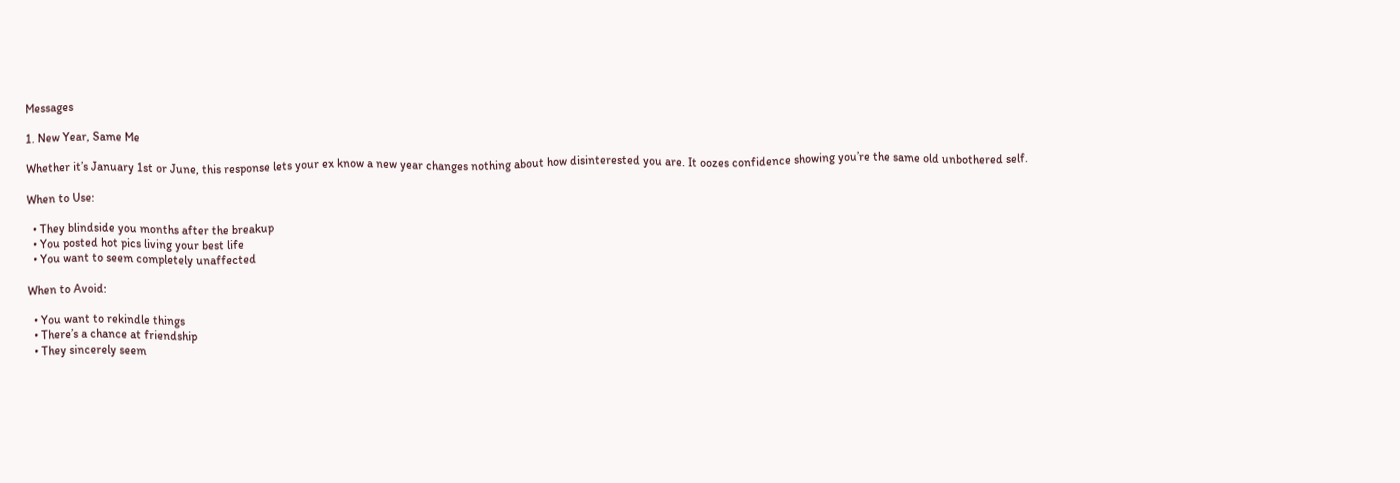Messages

1. New Year, Same Me

Whether it’s January 1st or June, this response lets your ex know a new year changes nothing about how disinterested you are. It oozes confidence showing you’re the same old unbothered self.

When to Use:

  • They blindside you months after the breakup
  • You posted hot pics living your best life
  • You want to seem completely unaffected

When to Avoid:

  • You want to rekindle things
  • There’s a chance at friendship
  • They sincerely seem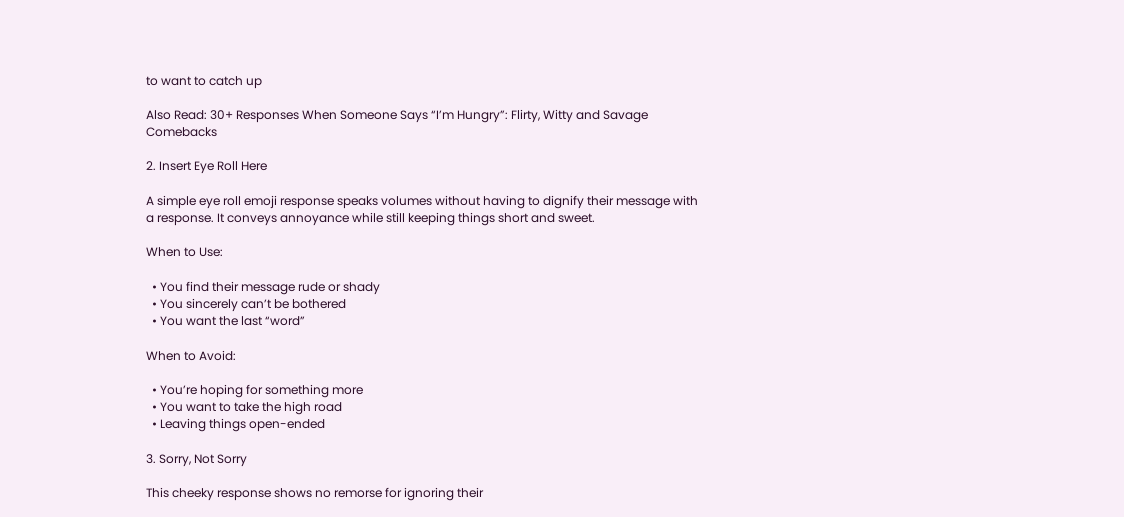to want to catch up

Also Read: 30+ Responses When Someone Says “I’m Hungry”: Flirty, Witty and Savage Comebacks

2. Insert Eye Roll Here

A simple eye roll emoji response speaks volumes without having to dignify their message with a response. It conveys annoyance while still keeping things short and sweet.

When to Use:

  • You find their message rude or shady
  • You sincerely can’t be bothered
  • You want the last “word”

When to Avoid:

  • You’re hoping for something more
  • You want to take the high road
  • Leaving things open-ended

3. Sorry, Not Sorry

This cheeky response shows no remorse for ignoring their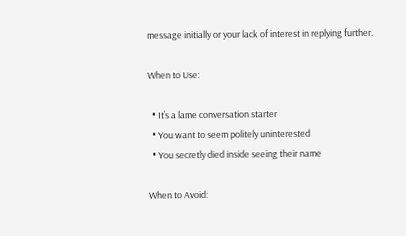message initially or your lack of interest in replying further.

When to Use:

  • It’s a lame conversation starter
  • You want to seem politely uninterested
  • You secretly died inside seeing their name

When to Avoid: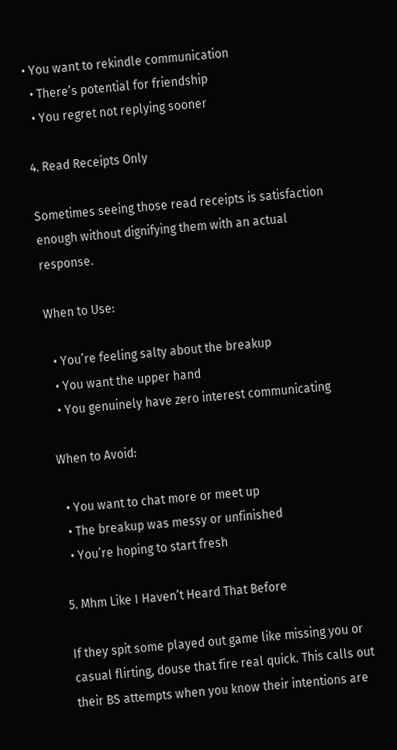• You want to rekindle communication
  • There’s potential for friendship
  • You regret not replying sooner

4. Read Receipts Only

Sometimes seeing those read receipts is satisfaction enough without dignifying them with an actual response.

When to Use:

  • You’re feeling salty about the breakup
  • You want the upper hand
  • You genuinely have zero interest communicating

When to Avoid:

  • You want to chat more or meet up
  • The breakup was messy or unfinished
  • You’re hoping to start fresh

5. Mhm Like I Haven’t Heard That Before

If they spit some played out game like missing you or casual flirting, douse that fire real quick. This calls out their BS attempts when you know their intentions are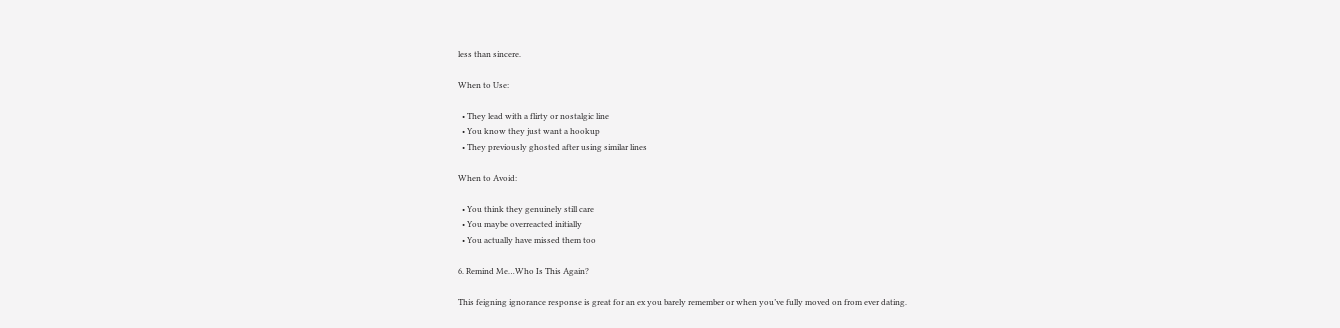less than sincere.

When to Use:

  • They lead with a flirty or nostalgic line
  • You know they just want a hookup
  • They previously ghosted after using similar lines

When to Avoid:

  • You think they genuinely still care
  • You maybe overreacted initially
  • You actually have missed them too

6. Remind Me…Who Is This Again?

This feigning ignorance response is great for an ex you barely remember or when you’ve fully moved on from ever dating.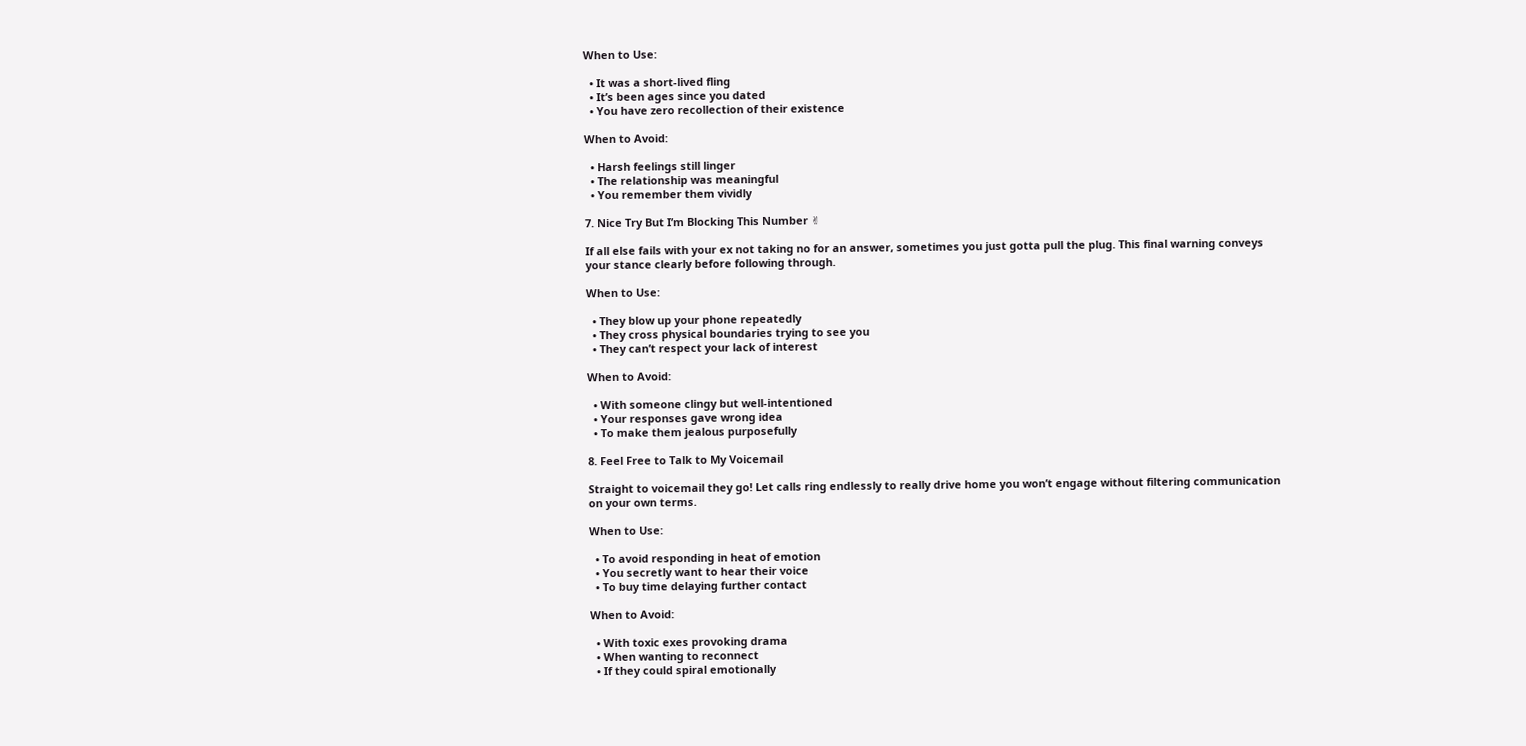When to Use:

  • It was a short-lived fling
  • It’s been ages since you dated
  • You have zero recollection of their existence

When to Avoid:

  • Harsh feelings still linger
  • The relationship was meaningful
  • You remember them vividly

7. Nice Try But I’m Blocking This Number ✌

If all else fails with your ex not taking no for an answer, sometimes you just gotta pull the plug. This final warning conveys your stance clearly before following through.

When to Use:

  • They blow up your phone repeatedly
  • They cross physical boundaries trying to see you
  • They can’t respect your lack of interest

When to Avoid:

  • With someone clingy but well-intentioned
  • Your responses gave wrong idea
  • To make them jealous purposefully

8. Feel Free to Talk to My Voicemail

Straight to voicemail they go! Let calls ring endlessly to really drive home you won’t engage without filtering communication on your own terms.

When to Use:

  • To avoid responding in heat of emotion
  • You secretly want to hear their voice
  • To buy time delaying further contact

When to Avoid:

  • With toxic exes provoking drama
  • When wanting to reconnect
  • If they could spiral emotionally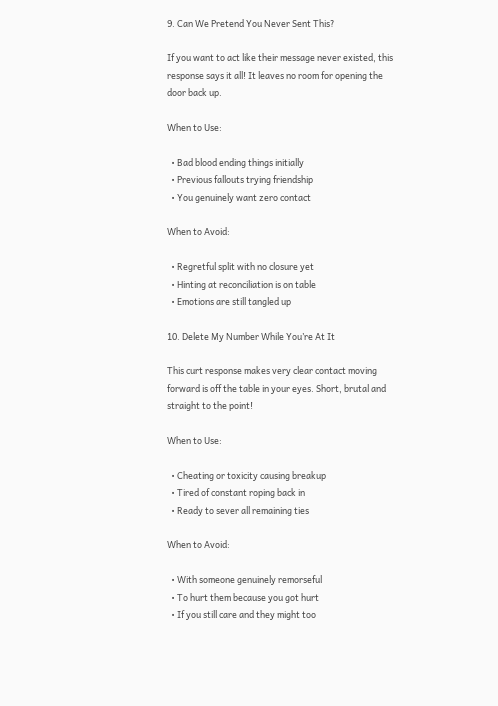9. Can We Pretend You Never Sent This?

If you want to act like their message never existed, this response says it all! It leaves no room for opening the door back up.

When to Use:

  • Bad blood ending things initially
  • Previous fallouts trying friendship
  • You genuinely want zero contact

When to Avoid:

  • Regretful split with no closure yet
  • Hinting at reconciliation is on table
  • Emotions are still tangled up

10. Delete My Number While You’re At It

This curt response makes very clear contact moving forward is off the table in your eyes. Short, brutal and straight to the point!

When to Use:

  • Cheating or toxicity causing breakup
  • Tired of constant roping back in
  • Ready to sever all remaining ties

When to Avoid:

  • With someone genuinely remorseful
  • To hurt them because you got hurt
  • If you still care and they might too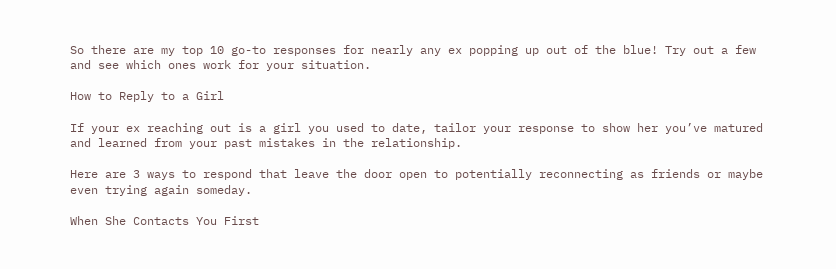So there are my top 10 go-to responses for nearly any ex popping up out of the blue! Try out a few and see which ones work for your situation.

How to Reply to a Girl

If your ex reaching out is a girl you used to date, tailor your response to show her you’ve matured and learned from your past mistakes in the relationship.

Here are 3 ways to respond that leave the door open to potentially reconnecting as friends or maybe even trying again someday.

When She Contacts You First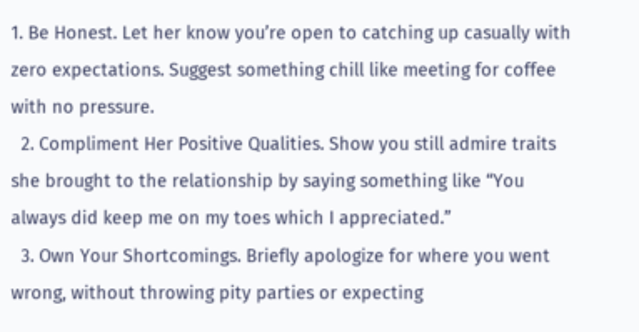1. Be Honest. Let her know you’re open to catching up casually with zero expectations. Suggest something chill like meeting for coffee with no pressure.
  2. Compliment Her Positive Qualities. Show you still admire traits she brought to the relationship by saying something like “You always did keep me on my toes which I appreciated.”
  3. Own Your Shortcomings. Briefly apologize for where you went wrong, without throwing pity parties or expecting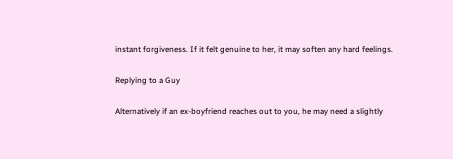instant forgiveness. If it felt genuine to her, it may soften any hard feelings.

Replying to a Guy

Alternatively if an ex-boyfriend reaches out to you, he may need a slightly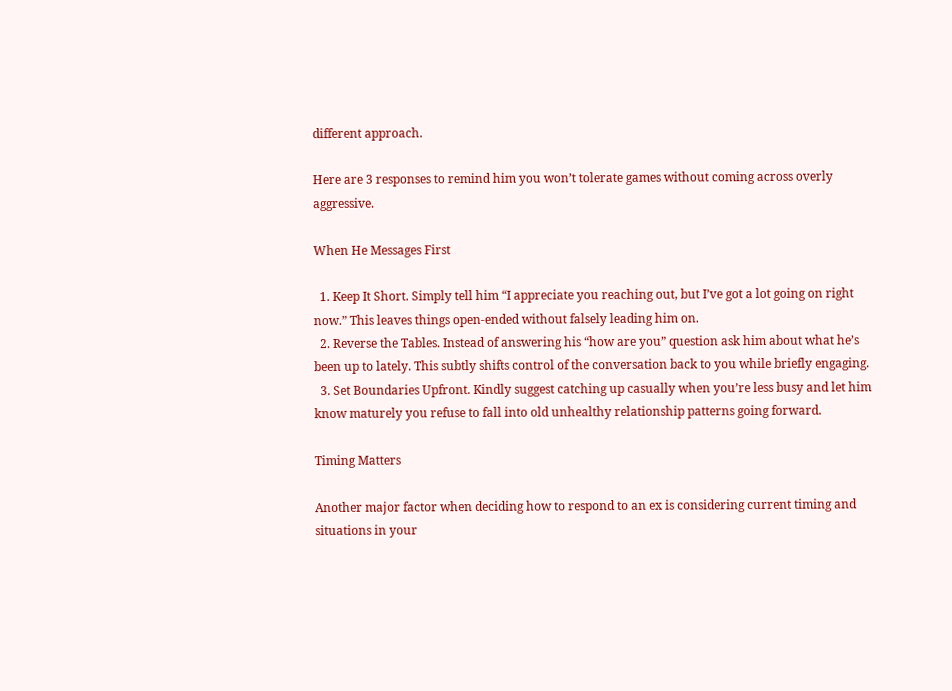different approach.

Here are 3 responses to remind him you won’t tolerate games without coming across overly aggressive.

When He Messages First

  1. Keep It Short. Simply tell him “I appreciate you reaching out, but I’ve got a lot going on right now.” This leaves things open-ended without falsely leading him on.
  2. Reverse the Tables. Instead of answering his “how are you” question ask him about what he’s been up to lately. This subtly shifts control of the conversation back to you while briefly engaging.
  3. Set Boundaries Upfront. Kindly suggest catching up casually when you’re less busy and let him know maturely you refuse to fall into old unhealthy relationship patterns going forward.

Timing Matters

Another major factor when deciding how to respond to an ex is considering current timing and situations in your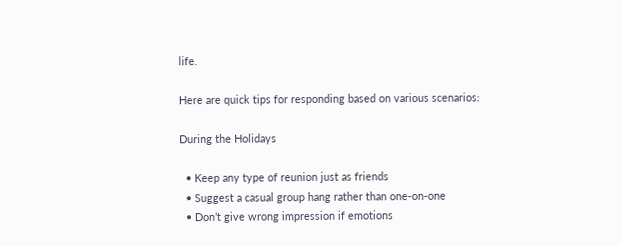life.

Here are quick tips for responding based on various scenarios:

During the Holidays

  • Keep any type of reunion just as friends
  • Suggest a casual group hang rather than one-on-one
  • Don’t give wrong impression if emotions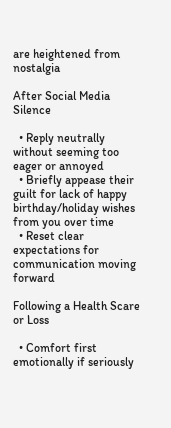are heightened from nostalgia

After Social Media Silence

  • Reply neutrally without seeming too eager or annoyed
  • Briefly appease their guilt for lack of happy birthday/holiday wishes from you over time
  • Reset clear expectations for communication moving forward

Following a Health Scare or Loss

  • Comfort first emotionally if seriously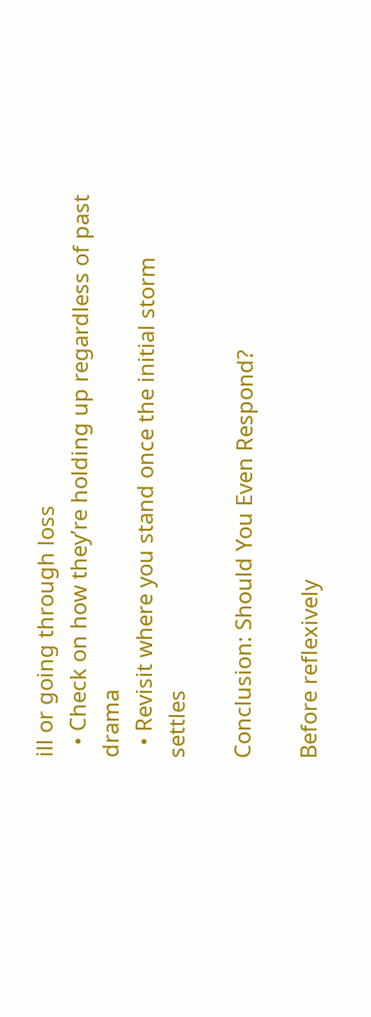ill or going through loss
  • Check on how they’re holding up regardless of past drama
  • Revisit where you stand once the initial storm settles

Conclusion: Should You Even Respond?

Before reflexively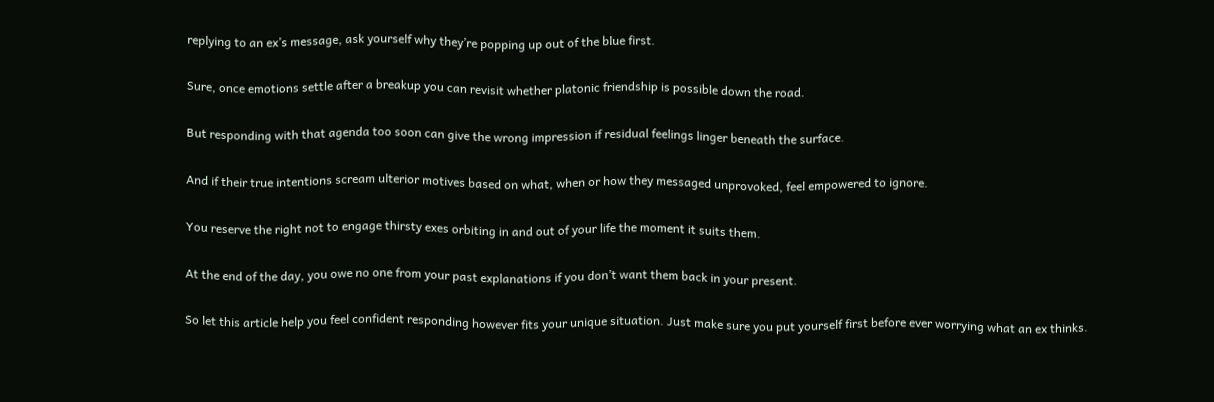replying to an ex’s message, ask yourself why they’re popping up out of the blue first.

Sure, once emotions settle after a breakup you can revisit whether platonic friendship is possible down the road.

But responding with that agenda too soon can give the wrong impression if residual feelings linger beneath the surface.

And if their true intentions scream ulterior motives based on what, when or how they messaged unprovoked, feel empowered to ignore.

You reserve the right not to engage thirsty exes orbiting in and out of your life the moment it suits them.

At the end of the day, you owe no one from your past explanations if you don’t want them back in your present.

So let this article help you feel confident responding however fits your unique situation. Just make sure you put yourself first before ever worrying what an ex thinks.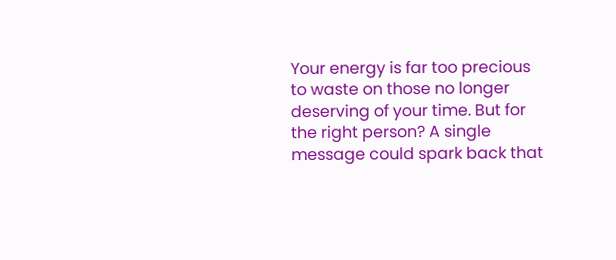Your energy is far too precious to waste on those no longer deserving of your time. But for the right person? A single message could spark back that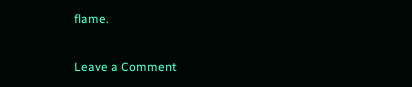flame.

Leave a Comment